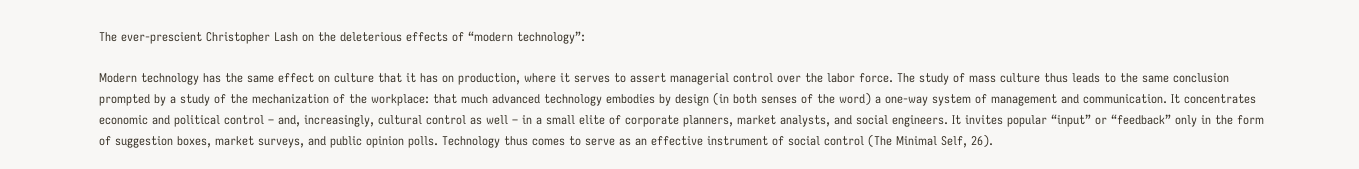The ever-prescient Christopher Lash on the deleterious effects of “modern technology”:

Modern technology has the same effect on culture that it has on production, where it serves to assert managerial control over the labor force. The study of mass culture thus leads to the same conclusion prompted by a study of the mechanization of the workplace: that much advanced technology embodies by design (in both senses of the word) a one-way system of management and communication. It concentrates economic and political control – and, increasingly, cultural control as well – in a small elite of corporate planners, market analysts, and social engineers. It invites popular “input” or “feedback” only in the form of suggestion boxes, market surveys, and public opinion polls. Technology thus comes to serve as an effective instrument of social control (The Minimal Self, 26).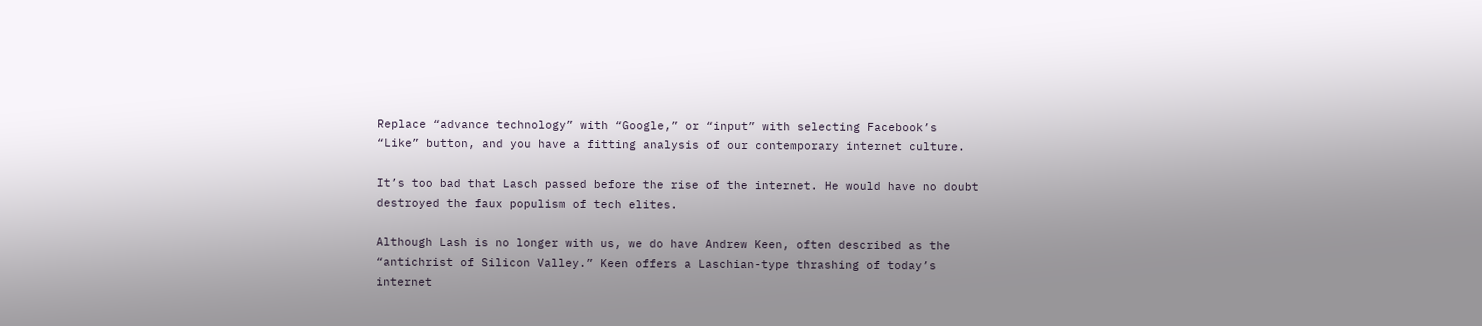Replace “advance technology” with “Google,” or “input” with selecting Facebook’s “Like” button, and you have a fitting analysis of our contemporary internet culture.

It’s too bad that Lasch passed before the rise of the internet. He would have no doubt destroyed the faux populism of tech elites.

Although Lash is no longer with us, we do have Andrew Keen, often described as the “antichrist of Silicon Valley.” Keen offers a Laschian-type thrashing of today’s internet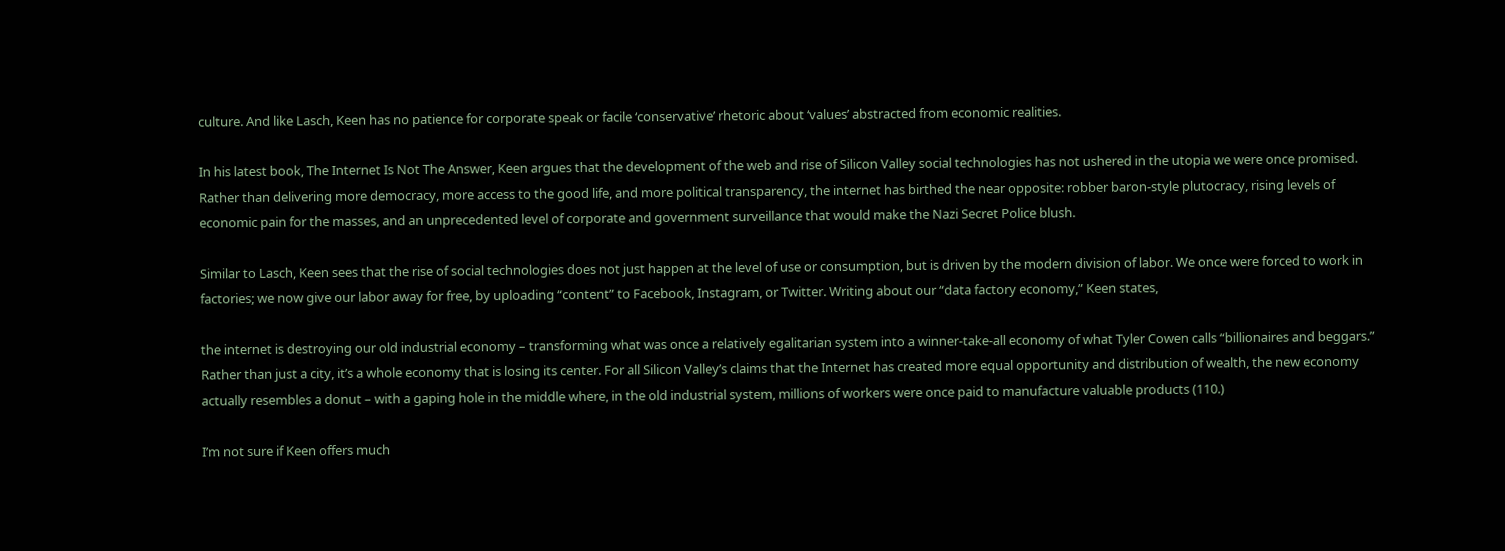culture. And like Lasch, Keen has no patience for corporate speak or facile ‘conservative’ rhetoric about ‘values’ abstracted from economic realities.

In his latest book, The Internet Is Not The Answer, Keen argues that the development of the web and rise of Silicon Valley social technologies has not ushered in the utopia we were once promised. Rather than delivering more democracy, more access to the good life, and more political transparency, the internet has birthed the near opposite: robber baron-style plutocracy, rising levels of economic pain for the masses, and an unprecedented level of corporate and government surveillance that would make the Nazi Secret Police blush.

Similar to Lasch, Keen sees that the rise of social technologies does not just happen at the level of use or consumption, but is driven by the modern division of labor. We once were forced to work in factories; we now give our labor away for free, by uploading “content” to Facebook, Instagram, or Twitter. Writing about our “data factory economy,” Keen states,

the internet is destroying our old industrial economy – transforming what was once a relatively egalitarian system into a winner-take-all economy of what Tyler Cowen calls “billionaires and beggars.” Rather than just a city, it’s a whole economy that is losing its center. For all Silicon Valley’s claims that the Internet has created more equal opportunity and distribution of wealth, the new economy actually resembles a donut – with a gaping hole in the middle where, in the old industrial system, millions of workers were once paid to manufacture valuable products (110.)

I’m not sure if Keen offers much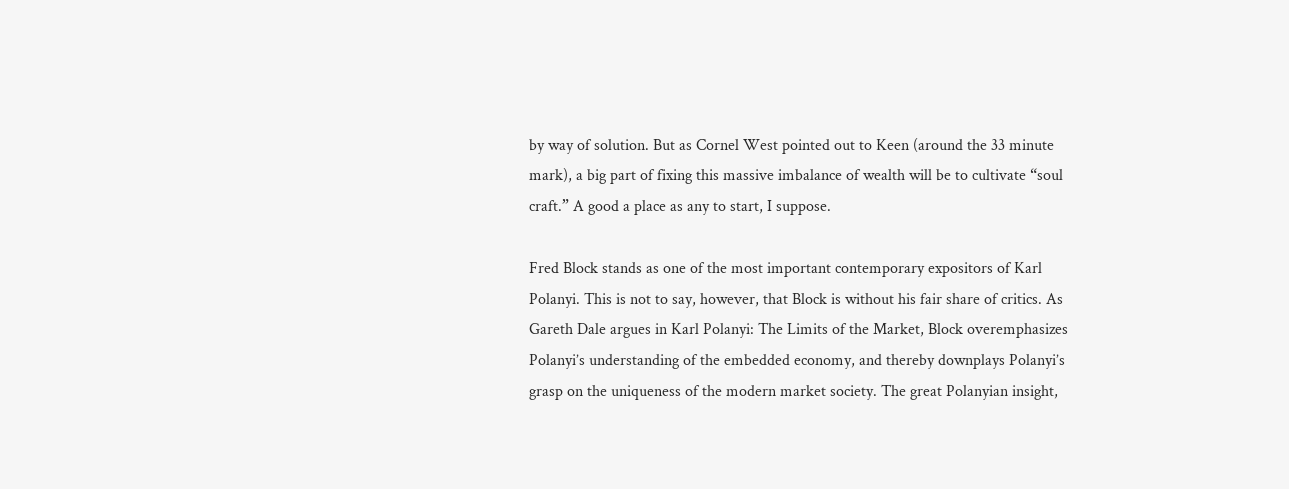by way of solution. But as Cornel West pointed out to Keen (around the 33 minute mark), a big part of fixing this massive imbalance of wealth will be to cultivate “soul craft.” A good a place as any to start, I suppose.

Fred Block stands as one of the most important contemporary expositors of Karl Polanyi. This is not to say, however, that Block is without his fair share of critics. As Gareth Dale argues in Karl Polanyi: The Limits of the Market, Block overemphasizes Polanyi’s understanding of the embedded economy, and thereby downplays Polanyi’s grasp on the uniqueness of the modern market society. The great Polanyian insight,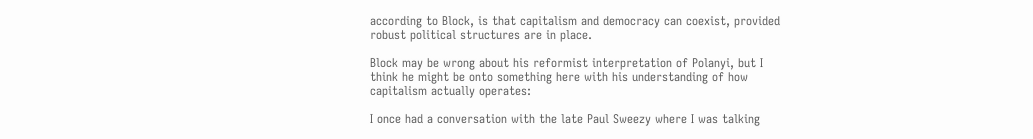according to Block, is that capitalism and democracy can coexist, provided robust political structures are in place.

Block may be wrong about his reformist interpretation of Polanyi, but I think he might be onto something here with his understanding of how capitalism actually operates:

I once had a conversation with the late Paul Sweezy where I was talking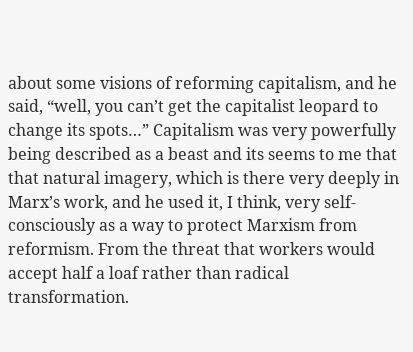about some visions of reforming capitalism, and he said, “well, you can’t get the capitalist leopard to change its spots…” Capitalism was very powerfully being described as a beast and its seems to me that that natural imagery, which is there very deeply in Marx’s work, and he used it, I think, very self-consciously as a way to protect Marxism from reformism. From the threat that workers would accept half a loaf rather than radical transformation.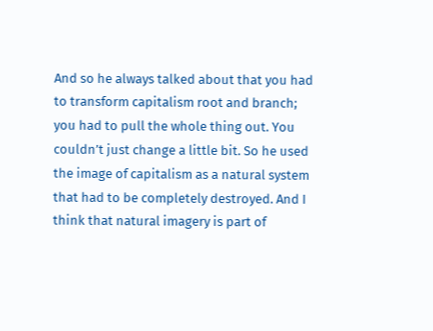And so he always talked about that you had to transform capitalism root and branch; you had to pull the whole thing out. You couldn’t just change a little bit. So he used the image of capitalism as a natural system that had to be completely destroyed. And I think that natural imagery is part of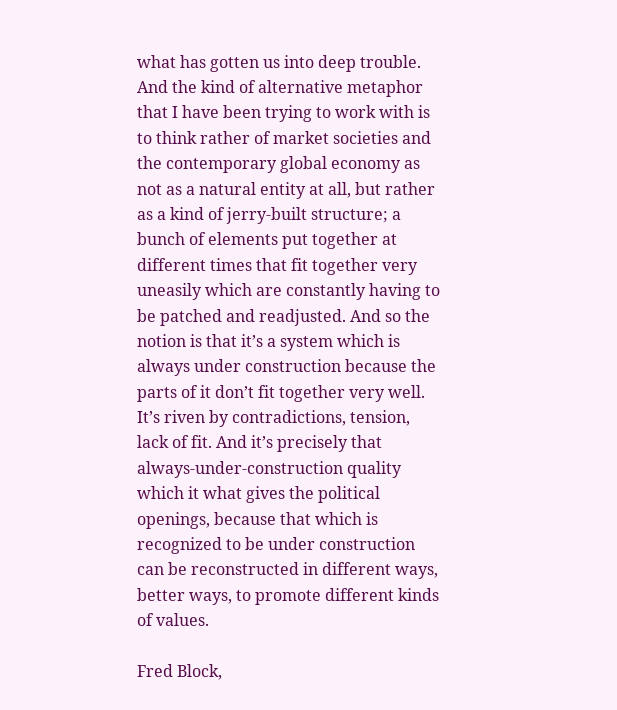what has gotten us into deep trouble. And the kind of alternative metaphor that I have been trying to work with is to think rather of market societies and the contemporary global economy as not as a natural entity at all, but rather as a kind of jerry-built structure; a bunch of elements put together at different times that fit together very uneasily which are constantly having to be patched and readjusted. And so the notion is that it’s a system which is always under construction because the parts of it don’t fit together very well. It’s riven by contradictions, tension, lack of fit. And it’s precisely that always-under-construction quality which it what gives the political openings, because that which is recognized to be under construction can be reconstructed in different ways, better ways, to promote different kinds of values.

Fred Block,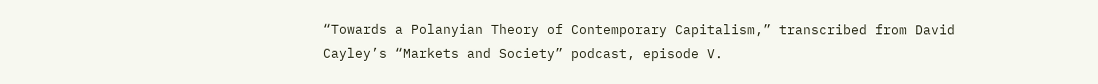“Towards a Polanyian Theory of Contemporary Capitalism,” transcribed from David Cayley’s “Markets and Society” podcast, episode V.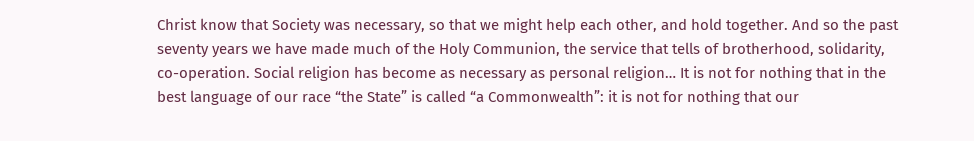Christ know that Society was necessary, so that we might help each other, and hold together. And so the past seventy years we have made much of the Holy Communion, the service that tells of brotherhood, solidarity, co-operation. Social religion has become as necessary as personal religion… It is not for nothing that in the best language of our race “the State” is called “a Commonwealth”: it is not for nothing that our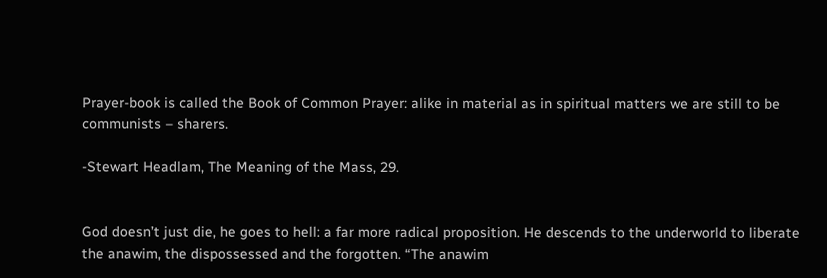Prayer-book is called the Book of Common Prayer: alike in material as in spiritual matters we are still to be communists – sharers.

-Stewart Headlam, The Meaning of the Mass, 29.


God doesn’t just die, he goes to hell: a far more radical proposition. He descends to the underworld to liberate the anawim, the dispossessed and the forgotten. “The anawim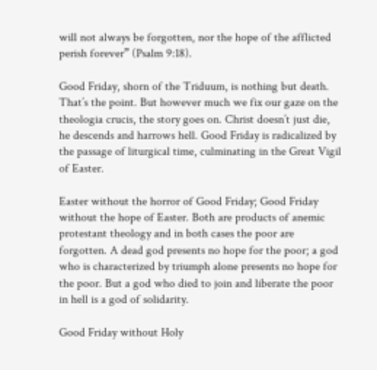will not always be forgotten, nor the hope of the afflicted perish forever” (Psalm 9:18).

Good Friday, shorn of the Triduum, is nothing but death. That’s the point. But however much we fix our gaze on the theologia crucis, the story goes on. Christ doesn’t just die, he descends and harrows hell. Good Friday is radicalized by the passage of liturgical time, culminating in the Great Vigil of Easter.

Easter without the horror of Good Friday; Good Friday without the hope of Easter. Both are products of anemic protestant theology and in both cases the poor are forgotten. A dead god presents no hope for the poor; a god who is characterized by triumph alone presents no hope for the poor. But a god who died to join and liberate the poor in hell is a god of solidarity.

Good Friday without Holy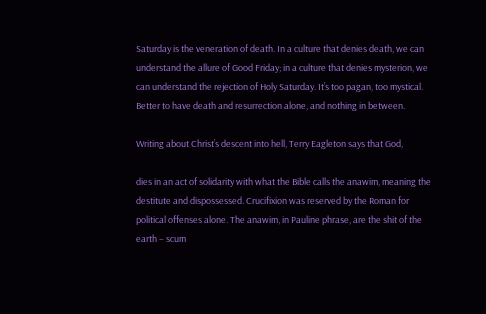Saturday is the veneration of death. In a culture that denies death, we can understand the allure of Good Friday; in a culture that denies mysterion, we can understand the rejection of Holy Saturday. It’s too pagan, too mystical. Better to have death and resurrection alone, and nothing in between.

Writing about Christ’s descent into hell, Terry Eagleton says that God,

dies in an act of solidarity with what the Bible calls the anawim, meaning the destitute and dispossessed. Crucifixion was reserved by the Roman for political offenses alone. The anawim, in Pauline phrase, are the shit of the earth – scum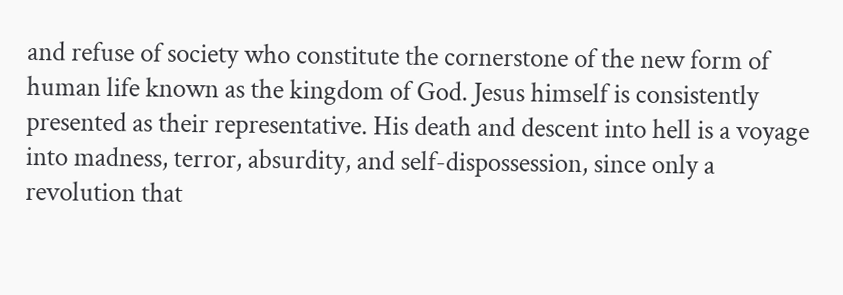and refuse of society who constitute the cornerstone of the new form of human life known as the kingdom of God. Jesus himself is consistently presented as their representative. His death and descent into hell is a voyage into madness, terror, absurdity, and self-dispossession, since only a revolution that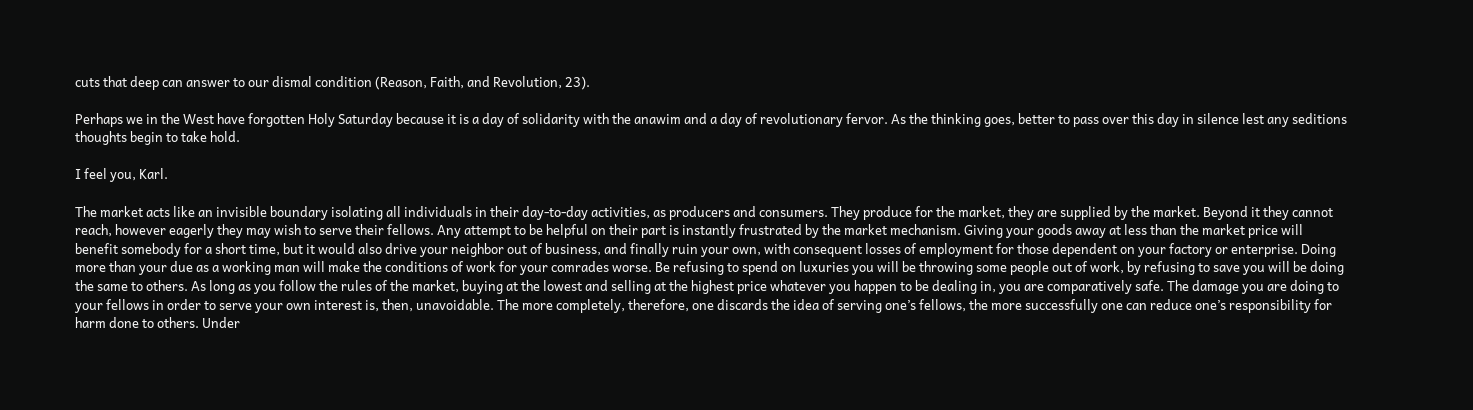cuts that deep can answer to our dismal condition (Reason, Faith, and Revolution, 23).

Perhaps we in the West have forgotten Holy Saturday because it is a day of solidarity with the anawim and a day of revolutionary fervor. As the thinking goes, better to pass over this day in silence lest any seditions thoughts begin to take hold.

I feel you, Karl.

The market acts like an invisible boundary isolating all individuals in their day-to-day activities, as producers and consumers. They produce for the market, they are supplied by the market. Beyond it they cannot reach, however eagerly they may wish to serve their fellows. Any attempt to be helpful on their part is instantly frustrated by the market mechanism. Giving your goods away at less than the market price will benefit somebody for a short time, but it would also drive your neighbor out of business, and finally ruin your own, with consequent losses of employment for those dependent on your factory or enterprise. Doing more than your due as a working man will make the conditions of work for your comrades worse. Be refusing to spend on luxuries you will be throwing some people out of work, by refusing to save you will be doing the same to others. As long as you follow the rules of the market, buying at the lowest and selling at the highest price whatever you happen to be dealing in, you are comparatively safe. The damage you are doing to your fellows in order to serve your own interest is, then, unavoidable. The more completely, therefore, one discards the idea of serving one’s fellows, the more successfully one can reduce one’s responsibility for harm done to others. Under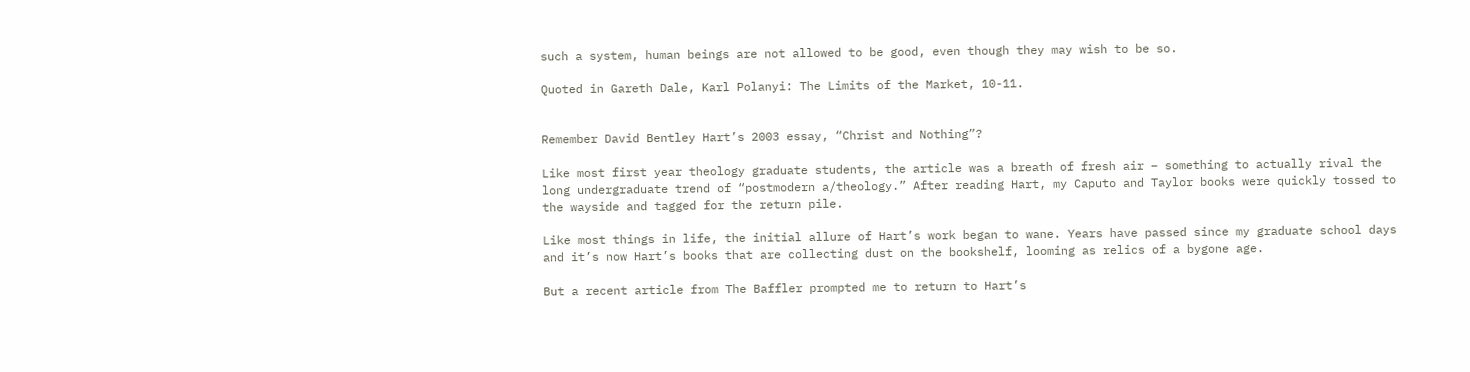such a system, human beings are not allowed to be good, even though they may wish to be so.

Quoted in Gareth Dale, Karl Polanyi: The Limits of the Market, 10-11.


Remember David Bentley Hart’s 2003 essay, “Christ and Nothing”?

Like most first year theology graduate students, the article was a breath of fresh air – something to actually rival the long undergraduate trend of “postmodern a/theology.” After reading Hart, my Caputo and Taylor books were quickly tossed to the wayside and tagged for the return pile.

Like most things in life, the initial allure of Hart’s work began to wane. Years have passed since my graduate school days and it’s now Hart’s books that are collecting dust on the bookshelf, looming as relics of a bygone age.

But a recent article from The Baffler prompted me to return to Hart’s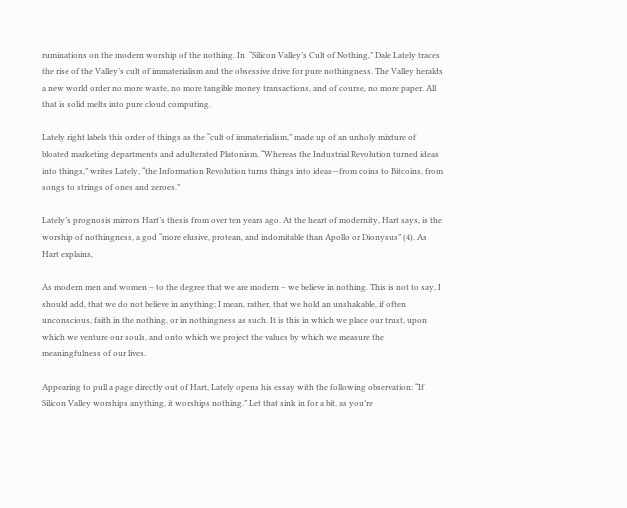ruminations on the modern worship of the nothing. In  “Silicon Valley’s Cult of Nothing,” Dale Lately traces the rise of the Valley’s cult of immaterialism and the obsessive drive for pure nothingness. The Valley heralds a new world order no more waste, no more tangible money transactions, and of course, no more paper. All that is solid melts into pure cloud computing.

Lately right labels this order of things as the “cult of immaterialism,” made up of an unholy mixture of bloated marketing departments and adulterated Platonism. “Whereas the Industrial Revolution turned ideas into things,” writes Lately, “the Information Revolution turns things into ideas—from coins to Bitcoins, from songs to strings of ones and zeroes.”

Lately’s prognosis mirrors Hart’s thesis from over ten years ago. At the heart of modernity, Hart says, is the worship of nothingness, a god “more elusive, protean, and indomitable than Apollo or Dionysus” (4). As Hart explains,

As modern men and women – to the degree that we are modern – we believe in nothing. This is not to say, I should add, that we do not believe in anything; I mean, rather, that we hold an unshakable, if often unconscious, faith in the nothing, or in nothingness as such. It is this in which we place our trust, upon which we venture our souls, and onto which we project the values by which we measure the meaningfulness of our lives.

Appearing to pull a page directly out of Hart, Lately opens his essay with the following observation: “If Silicon Valley worships anything, it worships nothing.” Let that sink in for a bit, as you’re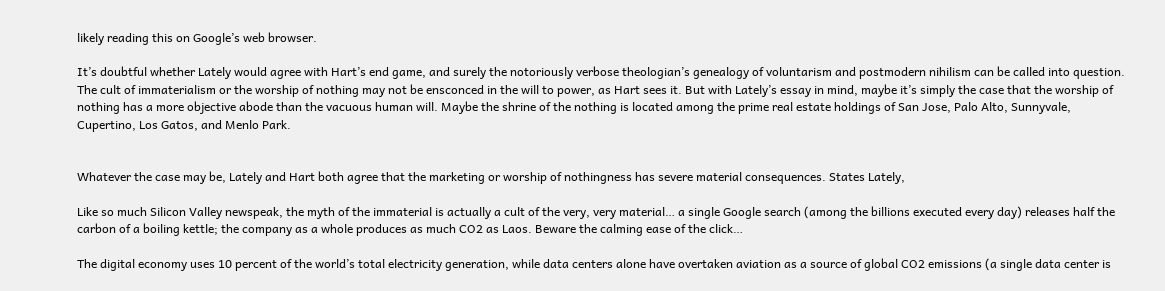likely reading this on Google’s web browser.

It’s doubtful whether Lately would agree with Hart’s end game, and surely the notoriously verbose theologian’s genealogy of voluntarism and postmodern nihilism can be called into question. The cult of immaterialism or the worship of nothing may not be ensconced in the will to power, as Hart sees it. But with Lately’s essay in mind, maybe it’s simply the case that the worship of nothing has a more objective abode than the vacuous human will. Maybe the shrine of the nothing is located among the prime real estate holdings of San Jose, Palo Alto, Sunnyvale, Cupertino, Los Gatos, and Menlo Park.


Whatever the case may be, Lately and Hart both agree that the marketing or worship of nothingness has severe material consequences. States Lately,

Like so much Silicon Valley newspeak, the myth of the immaterial is actually a cult of the very, very material… a single Google search (among the billions executed every day) releases half the carbon of a boiling kettle; the company as a whole produces as much CO2 as Laos. Beware the calming ease of the click…

The digital economy uses 10 percent of the world’s total electricity generation, while data centers alone have overtaken aviation as a source of global CO2 emissions (a single data center is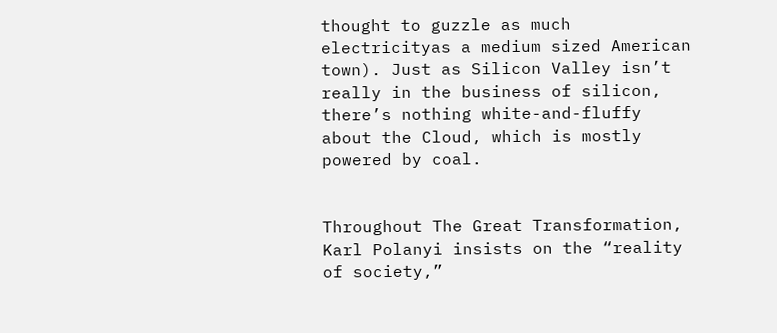thought to guzzle as much electricityas a medium sized American town). Just as Silicon Valley isn’t really in the business of silicon, there’s nothing white-and-fluffy about the Cloud, which is mostly powered by coal.


Throughout The Great Transformation, Karl Polanyi insists on the “reality of society,”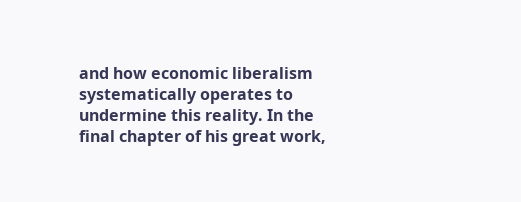and how economic liberalism systematically operates to undermine this reality. In the final chapter of his great work,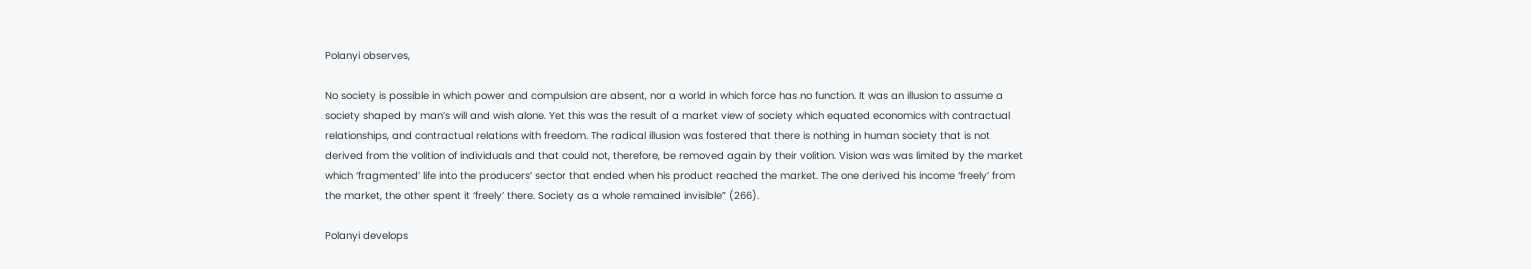Polanyi observes,

No society is possible in which power and compulsion are absent, nor a world in which force has no function. It was an illusion to assume a society shaped by man’s will and wish alone. Yet this was the result of a market view of society which equated economics with contractual relationships, and contractual relations with freedom. The radical illusion was fostered that there is nothing in human society that is not derived from the volition of individuals and that could not, therefore, be removed again by their volition. Vision was was limited by the market which ‘fragmented’ life into the producers’ sector that ended when his product reached the market. The one derived his income ‘freely’ from the market, the other spent it ‘freely’ there. Society as a whole remained invisible” (266).

Polanyi develops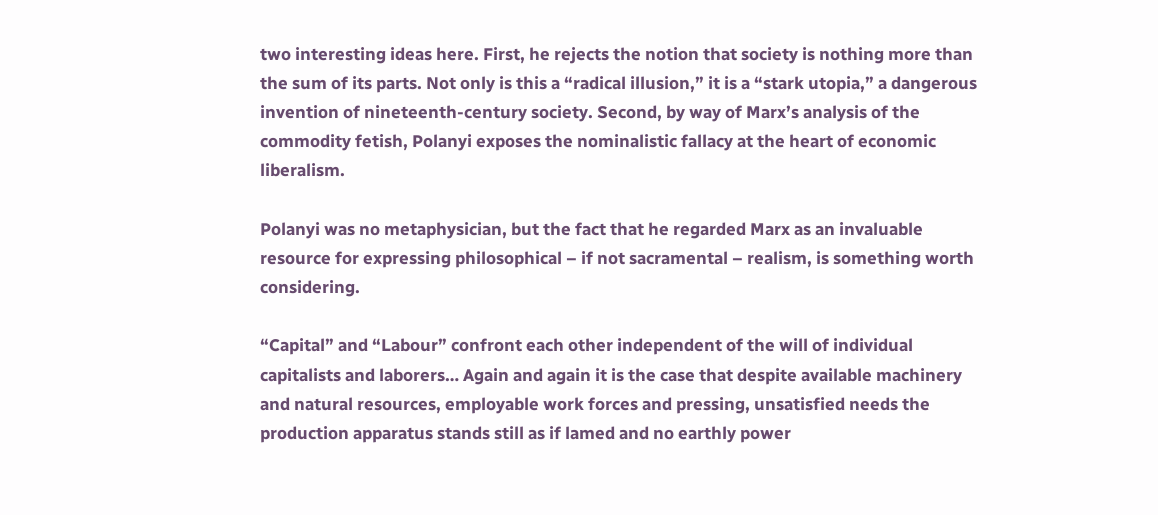two interesting ideas here. First, he rejects the notion that society is nothing more than the sum of its parts. Not only is this a “radical illusion,” it is a “stark utopia,” a dangerous invention of nineteenth-century society. Second, by way of Marx’s analysis of the commodity fetish, Polanyi exposes the nominalistic fallacy at the heart of economic liberalism.

Polanyi was no metaphysician, but the fact that he regarded Marx as an invaluable resource for expressing philosophical – if not sacramental – realism, is something worth considering.

“Capital” and “Labour” confront each other independent of the will of individual capitalists and laborers… Again and again it is the case that despite available machinery and natural resources, employable work forces and pressing, unsatisfied needs the production apparatus stands still as if lamed and no earthly power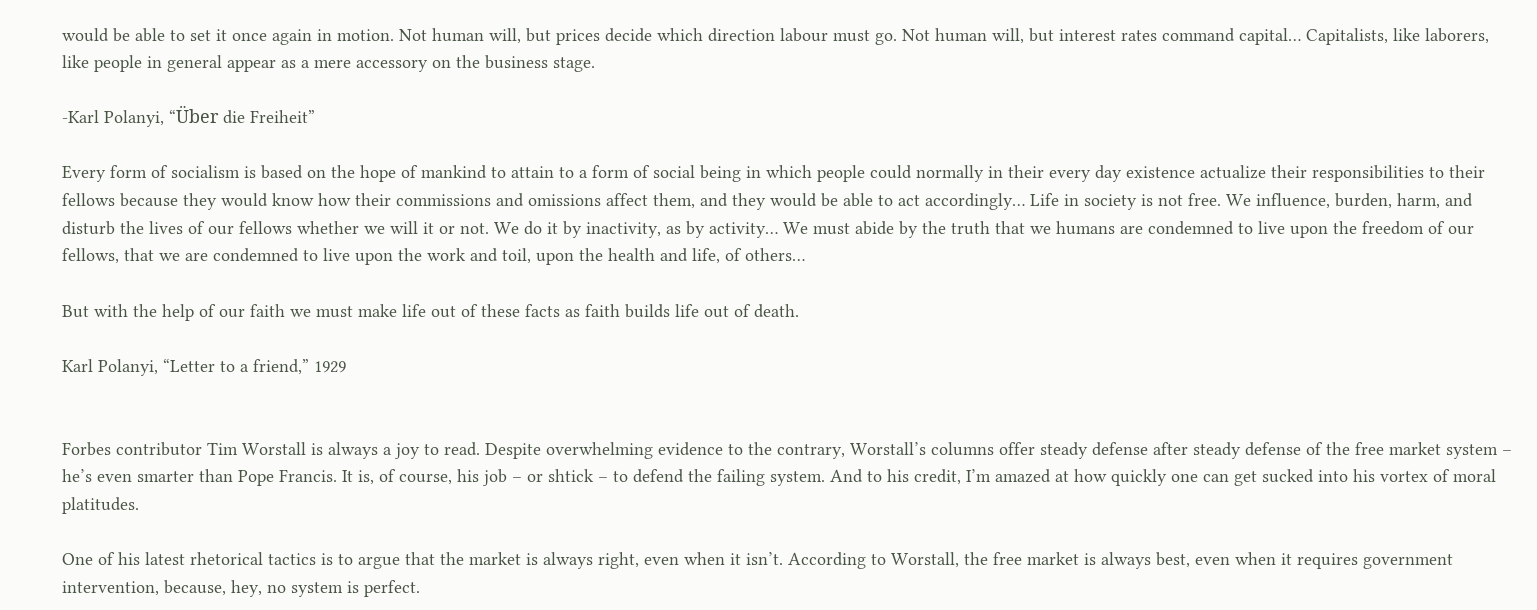would be able to set it once again in motion. Not human will, but prices decide which direction labour must go. Not human will, but interest rates command capital… Capitalists, like laborers, like people in general appear as a mere accessory on the business stage.

-Karl Polanyi, “Über die Freiheit”

Every form of socialism is based on the hope of mankind to attain to a form of social being in which people could normally in their every day existence actualize their responsibilities to their fellows because they would know how their commissions and omissions affect them, and they would be able to act accordingly… Life in society is not free. We influence, burden, harm, and disturb the lives of our fellows whether we will it or not. We do it by inactivity, as by activity… We must abide by the truth that we humans are condemned to live upon the freedom of our fellows, that we are condemned to live upon the work and toil, upon the health and life, of others…

But with the help of our faith we must make life out of these facts as faith builds life out of death.

Karl Polanyi, “Letter to a friend,” 1929


Forbes contributor Tim Worstall is always a joy to read. Despite overwhelming evidence to the contrary, Worstall’s columns offer steady defense after steady defense of the free market system – he’s even smarter than Pope Francis. It is, of course, his job – or shtick – to defend the failing system. And to his credit, I’m amazed at how quickly one can get sucked into his vortex of moral platitudes.

One of his latest rhetorical tactics is to argue that the market is always right, even when it isn’t. According to Worstall, the free market is always best, even when it requires government intervention, because, hey, no system is perfect.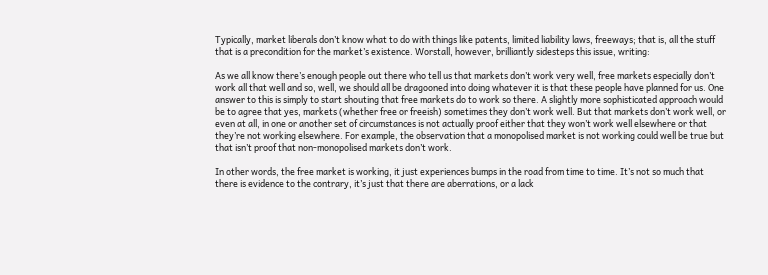Typically, market liberals don’t know what to do with things like patents, limited liability laws, freeways; that is, all the stuff that is a precondition for the market’s existence. Worstall, however, brilliantly sidesteps this issue, writing:

As we all know there’s enough people out there who tell us that markets don’t work very well, free markets especially don’t work all that well and so, well, we should all be dragooned into doing whatever it is that these people have planned for us. One answer to this is simply to start shouting that free markets do to work so there. A slightly more sophisticated approach would be to agree that yes, markets (whether free or freeish) sometimes they don’t work well. But that markets don’t work well, or even at all, in one or another set of circumstances is not actually proof either that they won’t work well elsewhere or that they’re not working elsewhere. For example, the observation that a monopolised market is not working could well be true but that isn’t proof that non-monopolised markets don’t work.

In other words, the free market is working, it just experiences bumps in the road from time to time. It’s not so much that there is evidence to the contrary, it’s just that there are aberrations, or a lack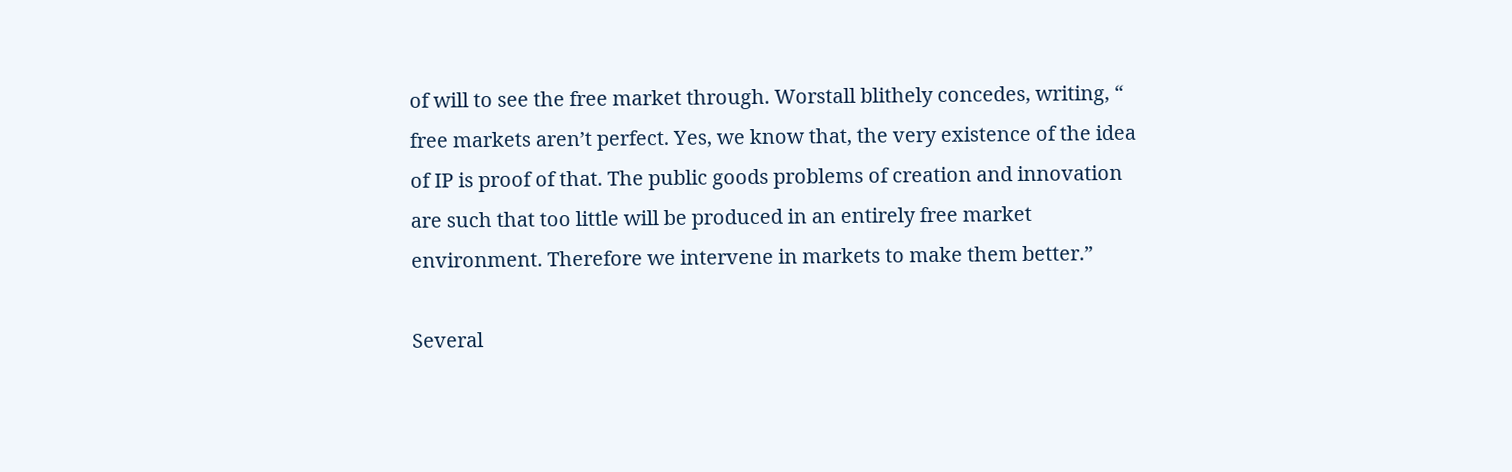of will to see the free market through. Worstall blithely concedes, writing, “ free markets aren’t perfect. Yes, we know that, the very existence of the idea of IP is proof of that. The public goods problems of creation and innovation are such that too little will be produced in an entirely free market environment. Therefore we intervene in markets to make them better.”

Several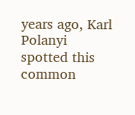years ago, Karl Polanyi spotted this common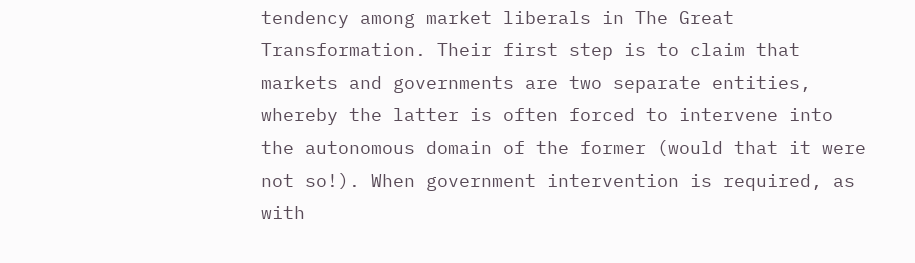tendency among market liberals in The Great Transformation. Their first step is to claim that markets and governments are two separate entities, whereby the latter is often forced to intervene into the autonomous domain of the former (would that it were not so!). When government intervention is required, as with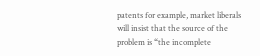patents for example, market liberals will insist that the source of the problem is “the incomplete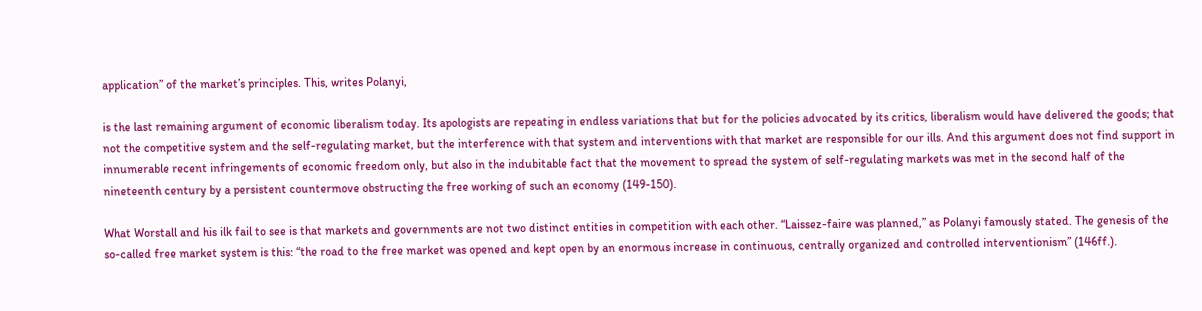application” of the market’s principles. This, writes Polanyi,

is the last remaining argument of economic liberalism today. Its apologists are repeating in endless variations that but for the policies advocated by its critics, liberalism would have delivered the goods; that not the competitive system and the self-regulating market, but the interference with that system and interventions with that market are responsible for our ills. And this argument does not find support in innumerable recent infringements of economic freedom only, but also in the indubitable fact that the movement to spread the system of self-regulating markets was met in the second half of the nineteenth century by a persistent countermove obstructing the free working of such an economy (149-150).

What Worstall and his ilk fail to see is that markets and governments are not two distinct entities in competition with each other. “Laissez-faire was planned,” as Polanyi famously stated. The genesis of the so-called free market system is this: “the road to the free market was opened and kept open by an enormous increase in continuous, centrally organized and controlled interventionism” (146ff.).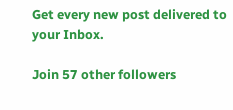Get every new post delivered to your Inbox.

Join 57 other followers